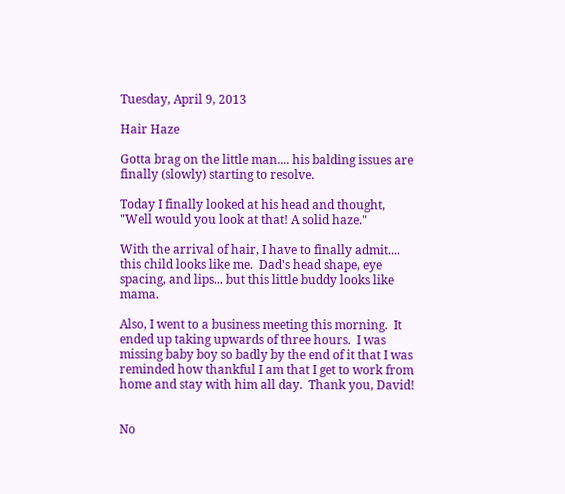Tuesday, April 9, 2013

Hair Haze

Gotta brag on the little man.... his balding issues are finally (slowly) starting to resolve.

Today I finally looked at his head and thought, "Well would you look at that! A solid haze."

With the arrival of hair, I have to finally admit.... this child looks like me.  Dad's head shape, eye spacing, and lips... but this little buddy looks like mama.

Also, I went to a business meeting this morning.  It ended up taking upwards of three hours.  I was missing baby boy so badly by the end of it that I was reminded how thankful I am that I get to work from home and stay with him all day.  Thank you, David!


No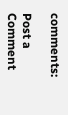comments:

Post a Comment